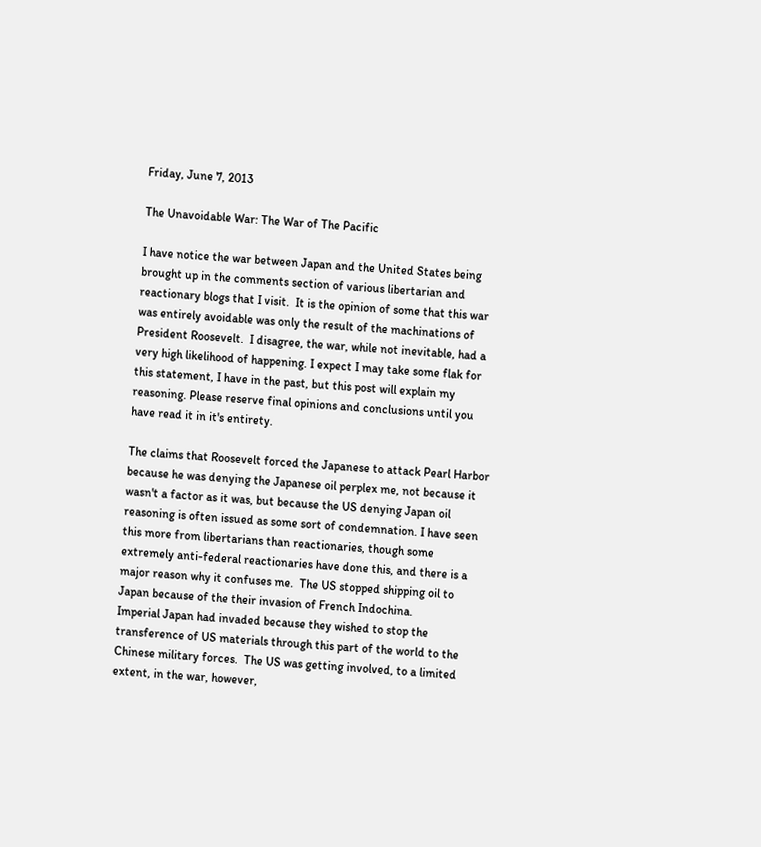Friday, June 7, 2013

The Unavoidable War: The War of The Pacific

I have notice the war between Japan and the United States being brought up in the comments section of various libertarian and reactionary blogs that I visit.  It is the opinion of some that this war was entirely avoidable was only the result of the machinations of President Roosevelt.  I disagree, the war, while not inevitable, had a very high likelihood of happening. I expect I may take some flak for this statement, I have in the past, but this post will explain my reasoning. Please reserve final opinions and conclusions until you have read it in it's entirety.

The claims that Roosevelt forced the Japanese to attack Pearl Harbor because he was denying the Japanese oil perplex me, not because it wasn't a factor as it was, but because the US denying Japan oil reasoning is often issued as some sort of condemnation. I have seen this more from libertarians than reactionaries, though some extremely anti-federal reactionaries have done this, and there is a major reason why it confuses me.  The US stopped shipping oil to Japan because of the their invasion of French Indochina.
Imperial Japan had invaded because they wished to stop the transference of US materials through this part of the world to the Chinese military forces.  The US was getting involved, to a limited extent, in the war, however,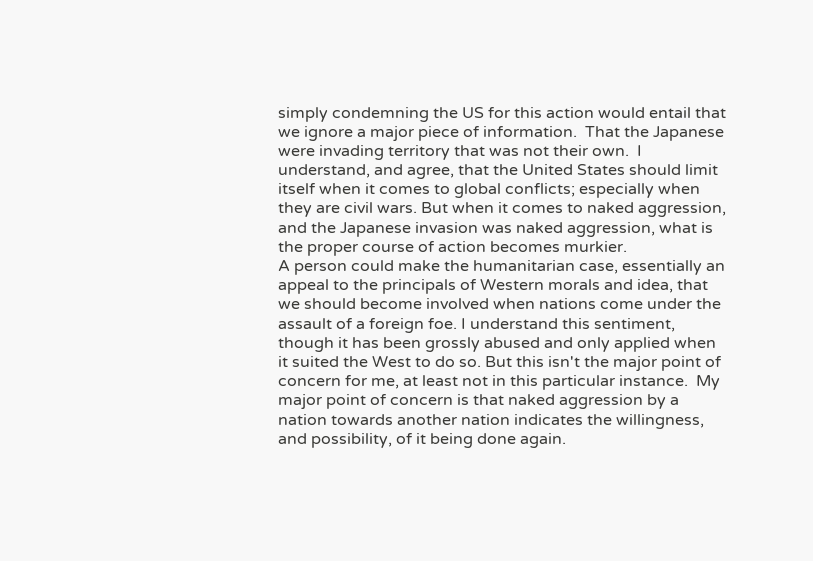simply condemning the US for this action would entail that we ignore a major piece of information.  That the Japanese were invading territory that was not their own.  I understand, and agree, that the United States should limit itself when it comes to global conflicts; especially when they are civil wars. But when it comes to naked aggression, and the Japanese invasion was naked aggression, what is the proper course of action becomes murkier.
A person could make the humanitarian case, essentially an appeal to the principals of Western morals and idea, that we should become involved when nations come under the assault of a foreign foe. I understand this sentiment, though it has been grossly abused and only applied when it suited the West to do so. But this isn't the major point of concern for me, at least not in this particular instance.  My major point of concern is that naked aggression by a nation towards another nation indicates the willingness, and possibility, of it being done again.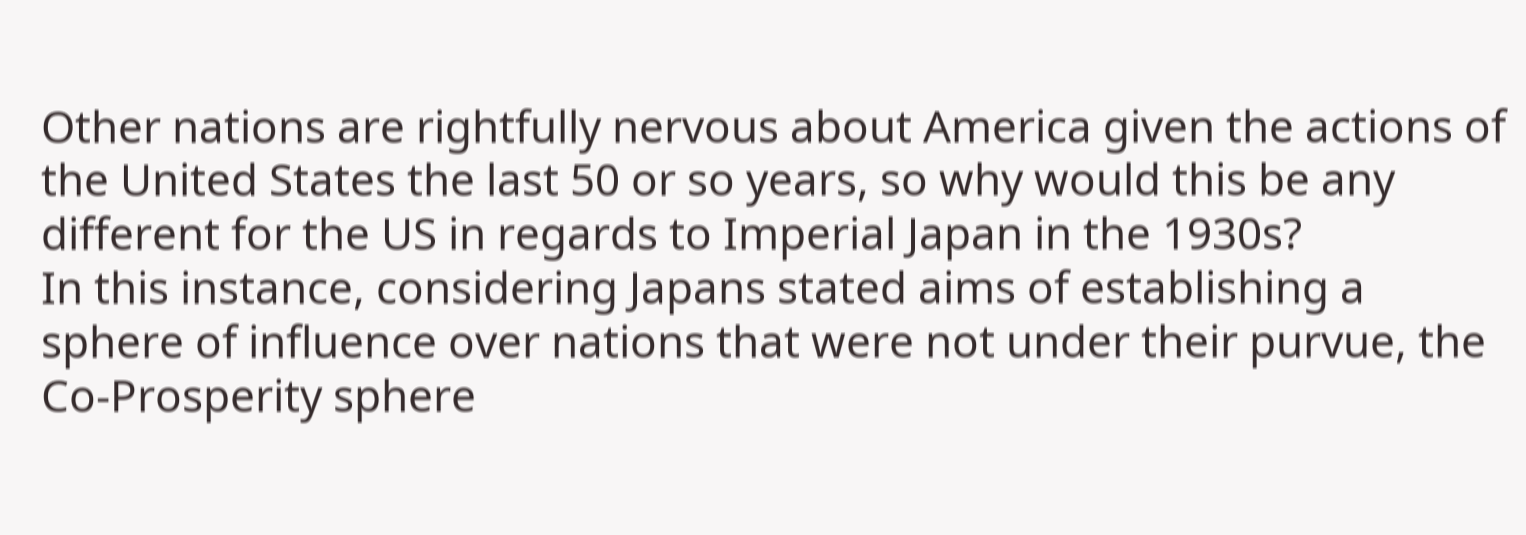Other nations are rightfully nervous about America given the actions of the United States the last 50 or so years, so why would this be any different for the US in regards to Imperial Japan in the 1930s?
In this instance, considering Japans stated aims of establishing a sphere of influence over nations that were not under their purvue, the Co-Prosperity sphere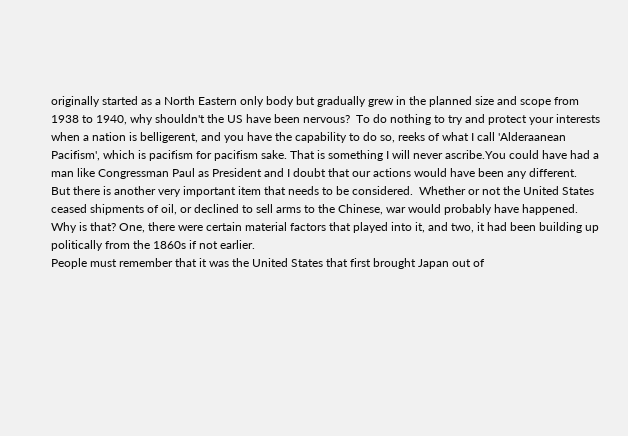originally started as a North Eastern only body but gradually grew in the planned size and scope from 1938 to 1940, why shouldn't the US have been nervous?  To do nothing to try and protect your interests when a nation is belligerent, and you have the capability to do so, reeks of what I call 'Alderaanean Pacifism', which is pacifism for pacifism sake. That is something I will never ascribe.You could have had a man like Congressman Paul as President and I doubt that our actions would have been any different.
But there is another very important item that needs to be considered.  Whether or not the United States ceased shipments of oil, or declined to sell arms to the Chinese, war would probably have happened.  Why is that? One, there were certain material factors that played into it, and two, it had been building up politically from the 1860s if not earlier.
People must remember that it was the United States that first brought Japan out of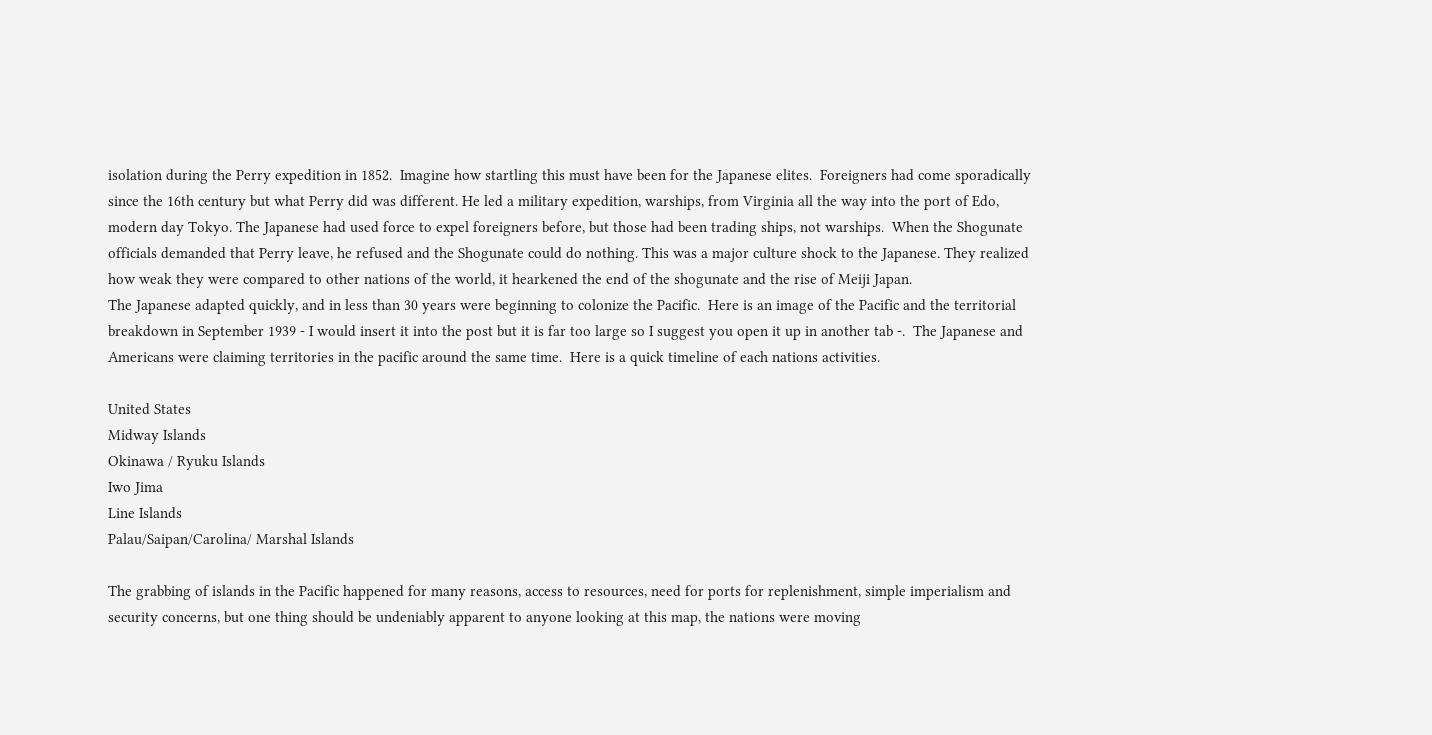isolation during the Perry expedition in 1852.  Imagine how startling this must have been for the Japanese elites.  Foreigners had come sporadically since the 16th century but what Perry did was different. He led a military expedition, warships, from Virginia all the way into the port of Edo, modern day Tokyo. The Japanese had used force to expel foreigners before, but those had been trading ships, not warships.  When the Shogunate officials demanded that Perry leave, he refused and the Shogunate could do nothing. This was a major culture shock to the Japanese. They realized how weak they were compared to other nations of the world, it hearkened the end of the shogunate and the rise of Meiji Japan.
The Japanese adapted quickly, and in less than 30 years were beginning to colonize the Pacific.  Here is an image of the Pacific and the territorial breakdown in September 1939 - I would insert it into the post but it is far too large so I suggest you open it up in another tab -.  The Japanese and Americans were claiming territories in the pacific around the same time.  Here is a quick timeline of each nations activities.

United States
Midway Islands
Okinawa / Ryuku Islands
Iwo Jima
Line Islands
Palau/Saipan/Carolina/ Marshal Islands

The grabbing of islands in the Pacific happened for many reasons, access to resources, need for ports for replenishment, simple imperialism and security concerns, but one thing should be undeniably apparent to anyone looking at this map, the nations were moving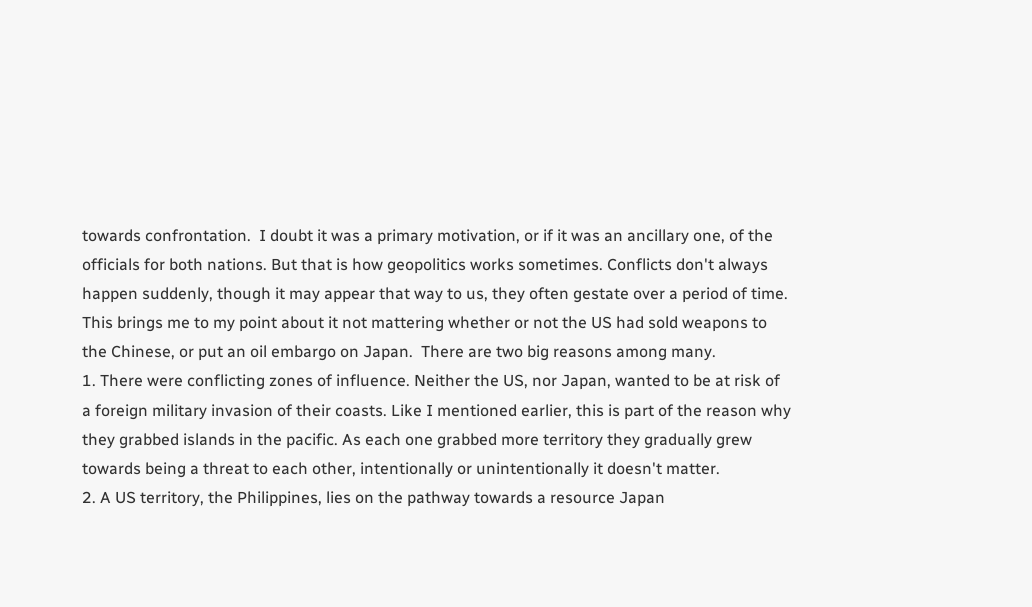towards confrontation.  I doubt it was a primary motivation, or if it was an ancillary one, of the officials for both nations. But that is how geopolitics works sometimes. Conflicts don't always happen suddenly, though it may appear that way to us, they often gestate over a period of time.
This brings me to my point about it not mattering whether or not the US had sold weapons to the Chinese, or put an oil embargo on Japan.  There are two big reasons among many.
1. There were conflicting zones of influence. Neither the US, nor Japan, wanted to be at risk of a foreign military invasion of their coasts. Like I mentioned earlier, this is part of the reason why they grabbed islands in the pacific. As each one grabbed more territory they gradually grew towards being a threat to each other, intentionally or unintentionally it doesn't matter.
2. A US territory, the Philippines, lies on the pathway towards a resource Japan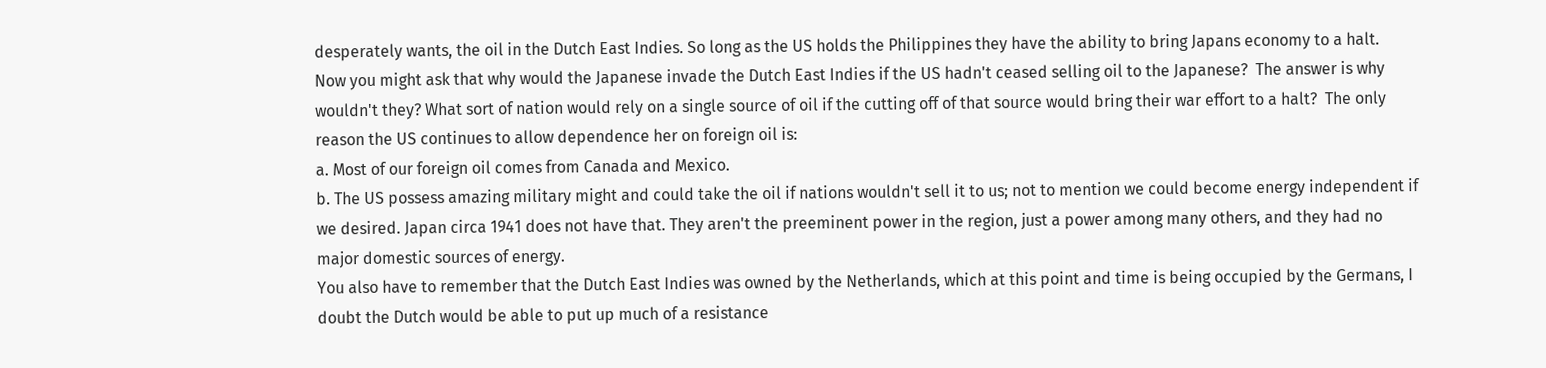desperately wants, the oil in the Dutch East Indies. So long as the US holds the Philippines they have the ability to bring Japans economy to a halt.
Now you might ask that why would the Japanese invade the Dutch East Indies if the US hadn't ceased selling oil to the Japanese?  The answer is why wouldn't they? What sort of nation would rely on a single source of oil if the cutting off of that source would bring their war effort to a halt?  The only reason the US continues to allow dependence her on foreign oil is:
a. Most of our foreign oil comes from Canada and Mexico.
b. The US possess amazing military might and could take the oil if nations wouldn't sell it to us; not to mention we could become energy independent if we desired. Japan circa 1941 does not have that. They aren't the preeminent power in the region, just a power among many others, and they had no major domestic sources of energy.
You also have to remember that the Dutch East Indies was owned by the Netherlands, which at this point and time is being occupied by the Germans, I doubt the Dutch would be able to put up much of a resistance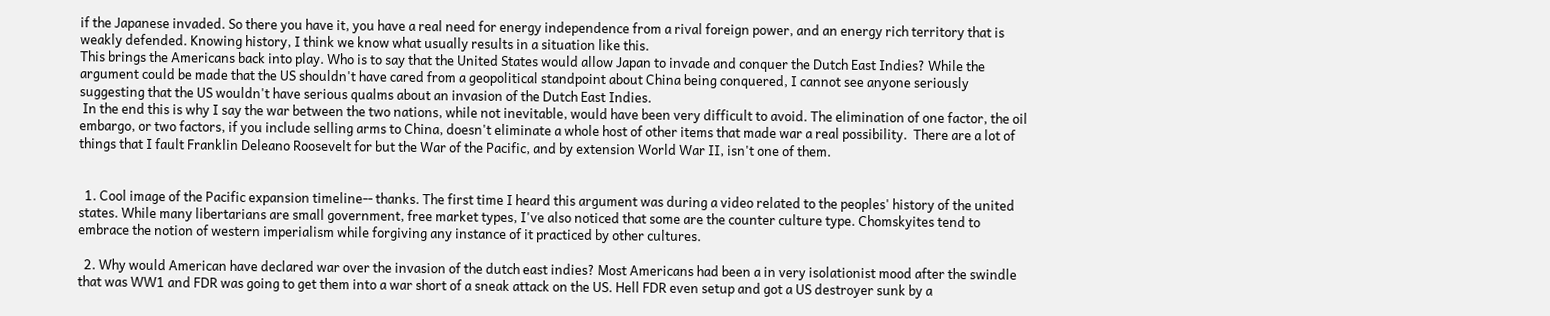if the Japanese invaded. So there you have it, you have a real need for energy independence from a rival foreign power, and an energy rich territory that is weakly defended. Knowing history, I think we know what usually results in a situation like this.
This brings the Americans back into play. Who is to say that the United States would allow Japan to invade and conquer the Dutch East Indies? While the argument could be made that the US shouldn't have cared from a geopolitical standpoint about China being conquered, I cannot see anyone seriously suggesting that the US wouldn't have serious qualms about an invasion of the Dutch East Indies.
 In the end this is why I say the war between the two nations, while not inevitable, would have been very difficult to avoid. The elimination of one factor, the oil embargo, or two factors, if you include selling arms to China, doesn't eliminate a whole host of other items that made war a real possibility.  There are a lot of things that I fault Franklin Deleano Roosevelt for but the War of the Pacific, and by extension World War II, isn't one of them.


  1. Cool image of the Pacific expansion timeline-- thanks. The first time I heard this argument was during a video related to the peoples' history of the united states. While many libertarians are small government, free market types, I've also noticed that some are the counter culture type. Chomskyites tend to embrace the notion of western imperialism while forgiving any instance of it practiced by other cultures.

  2. Why would American have declared war over the invasion of the dutch east indies? Most Americans had been a in very isolationist mood after the swindle that was WW1 and FDR was going to get them into a war short of a sneak attack on the US. Hell FDR even setup and got a US destroyer sunk by a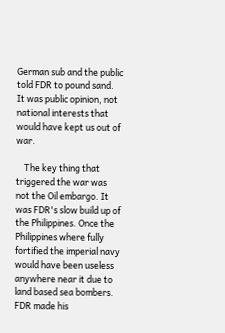German sub and the public told FDR to pound sand. It was public opinion, not national interests that would have kept us out of war.

    The key thing that triggered the war was not the Oil embargo. It was FDR's slow build up of the Philippines. Once the Philippines where fully fortified the imperial navy would have been useless anywhere near it due to land based sea bombers. FDR made his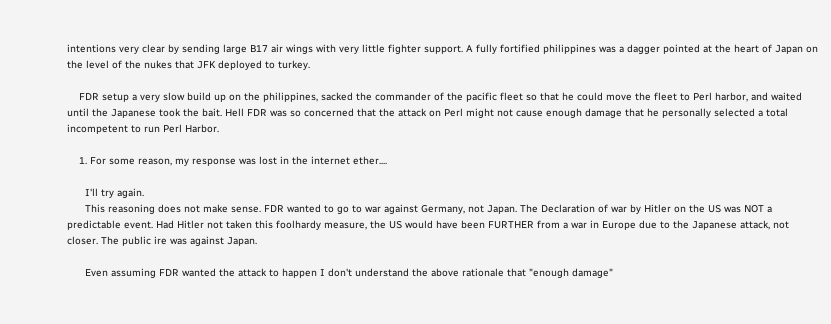intentions very clear by sending large B17 air wings with very little fighter support. A fully fortified philippines was a dagger pointed at the heart of Japan on the level of the nukes that JFK deployed to turkey.

    FDR setup a very slow build up on the philippines, sacked the commander of the pacific fleet so that he could move the fleet to Perl harbor, and waited until the Japanese took the bait. Hell FDR was so concerned that the attack on Perl might not cause enough damage that he personally selected a total incompetent to run Perl Harbor.

    1. For some reason, my response was lost in the internet ether....

      I'll try again.
      This reasoning does not make sense. FDR wanted to go to war against Germany, not Japan. The Declaration of war by Hitler on the US was NOT a predictable event. Had Hitler not taken this foolhardy measure, the US would have been FURTHER from a war in Europe due to the Japanese attack, not closer. The public ire was against Japan.

      Even assuming FDR wanted the attack to happen I don't understand the above rationale that "enough damage"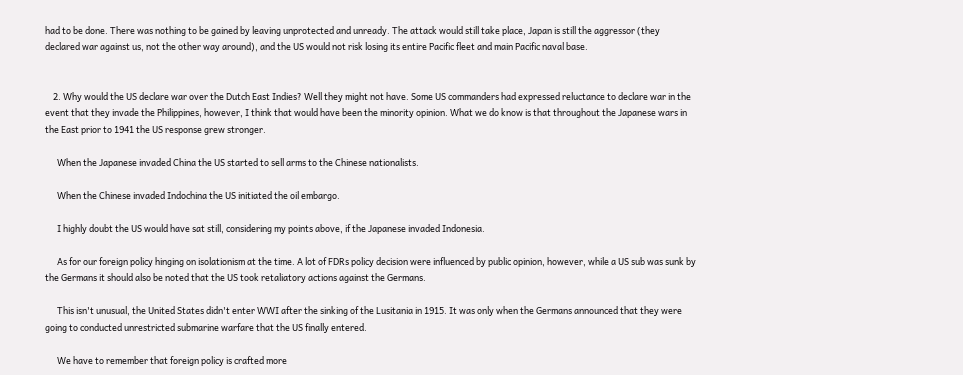had to be done. There was nothing to be gained by leaving unprotected and unready. The attack would still take place, Japan is still the aggressor (they declared war against us, not the other way around), and the US would not risk losing its entire Pacific fleet and main Pacific naval base.


    2. Why would the US declare war over the Dutch East Indies? Well they might not have. Some US commanders had expressed reluctance to declare war in the event that they invade the Philippines, however, I think that would have been the minority opinion. What we do know is that throughout the Japanese wars in the East prior to 1941 the US response grew stronger.

      When the Japanese invaded China the US started to sell arms to the Chinese nationalists.

      When the Chinese invaded Indochina the US initiated the oil embargo.

      I highly doubt the US would have sat still, considering my points above, if the Japanese invaded Indonesia.

      As for our foreign policy hinging on isolationism at the time. A lot of FDRs policy decision were influenced by public opinion, however, while a US sub was sunk by the Germans it should also be noted that the US took retaliatory actions against the Germans.

      This isn't unusual, the United States didn't enter WWI after the sinking of the Lusitania in 1915. It was only when the Germans announced that they were going to conducted unrestricted submarine warfare that the US finally entered.

      We have to remember that foreign policy is crafted more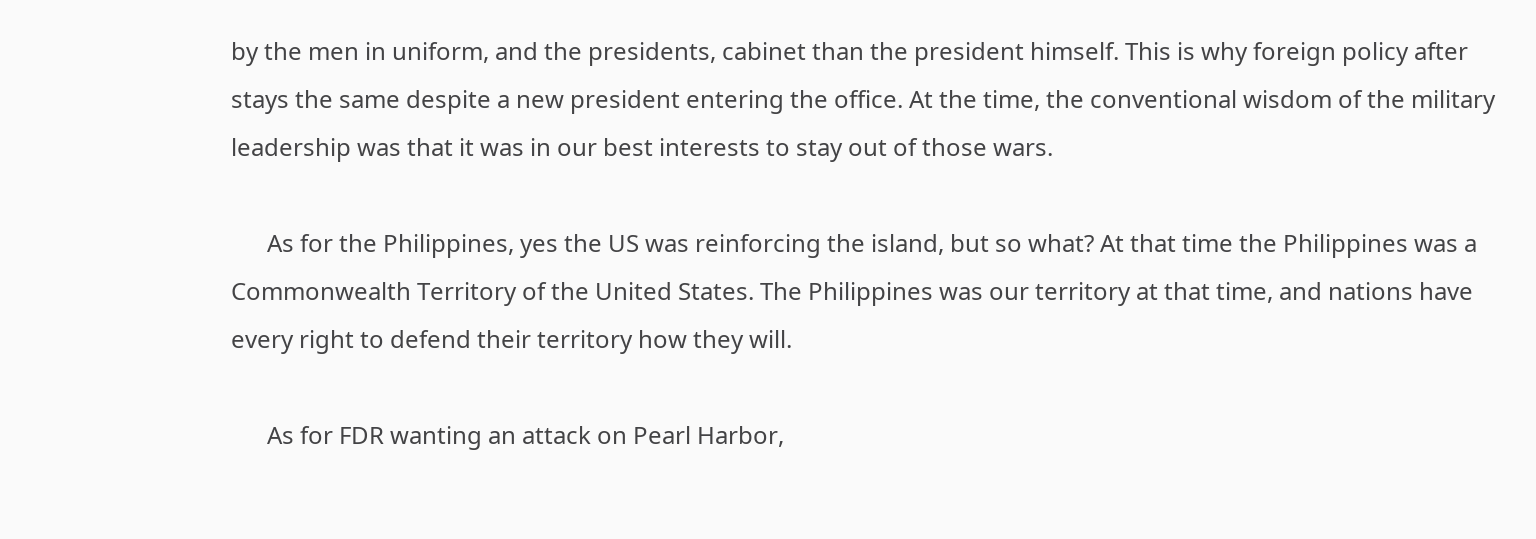by the men in uniform, and the presidents, cabinet than the president himself. This is why foreign policy after stays the same despite a new president entering the office. At the time, the conventional wisdom of the military leadership was that it was in our best interests to stay out of those wars.

      As for the Philippines, yes the US was reinforcing the island, but so what? At that time the Philippines was a Commonwealth Territory of the United States. The Philippines was our territory at that time, and nations have every right to defend their territory how they will.

      As for FDR wanting an attack on Pearl Harbor,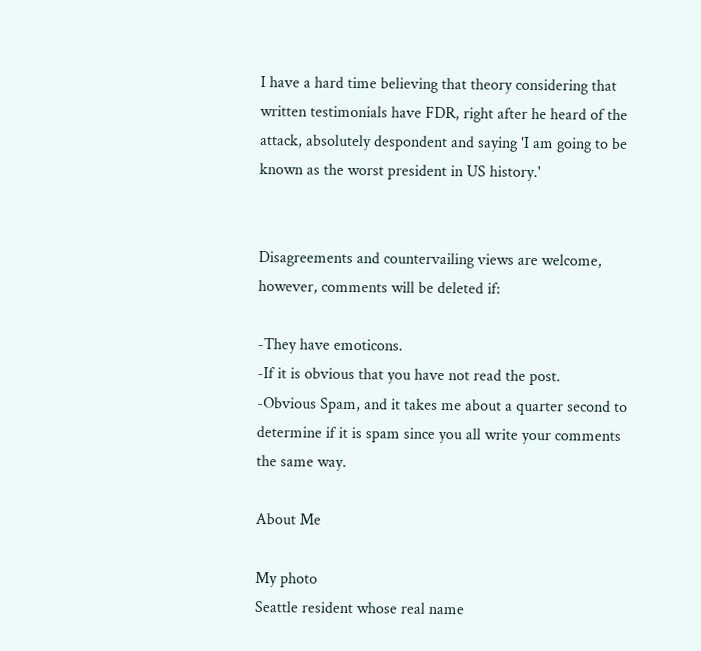I have a hard time believing that theory considering that written testimonials have FDR, right after he heard of the attack, absolutely despondent and saying 'I am going to be known as the worst president in US history.'


Disagreements and countervailing views are welcome, however, comments will be deleted if:

-They have emoticons.
-If it is obvious that you have not read the post.
-Obvious Spam, and it takes me about a quarter second to determine if it is spam since you all write your comments the same way.

About Me

My photo
Seattle resident whose real name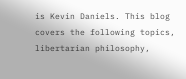is Kevin Daniels. This blog covers the following topics, libertarian philosophy,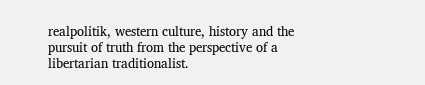realpolitik, western culture, history and the pursuit of truth from the perspective of a libertarian traditionalist.